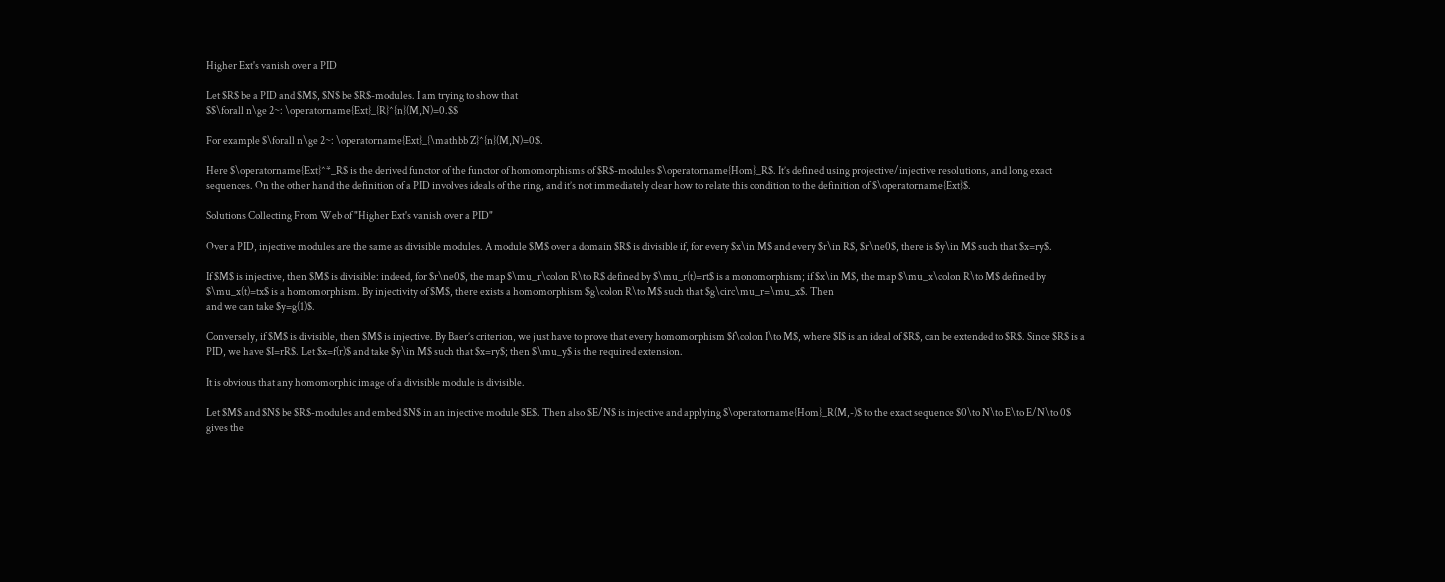Higher Ext's vanish over a PID

Let $R$ be a PID and $M$, $N$ be $R$-modules. I am trying to show that
$$\forall n\ge 2~: \operatorname{Ext}_{R}^{n}(M,N)=0.$$

For example $\forall n\ge 2~: \operatorname{Ext}_{\mathbb Z}^{n}(M,N)=0$.

Here $\operatorname{Ext}^*_R$ is the derived functor of the functor of homomorphisms of $R$-modules $\operatorname{Hom}_R$. It’s defined using projective/injective resolutions, and long exact sequences. On the other hand the definition of a PID involves ideals of the ring, and it’s not immediately clear how to relate this condition to the definition of $\operatorname{Ext}$.

Solutions Collecting From Web of "Higher Ext's vanish over a PID"

Over a PID, injective modules are the same as divisible modules. A module $M$ over a domain $R$ is divisible if, for every $x\in M$ and every $r\in R$, $r\ne0$, there is $y\in M$ such that $x=ry$.

If $M$ is injective, then $M$ is divisible: indeed, for $r\ne0$, the map $\mu_r\colon R\to R$ defined by $\mu_r(t)=rt$ is a monomorphism; if $x\in M$, the map $\mu_x\colon R\to M$ defined by $\mu_x(t)=tx$ is a homomorphism. By injectivity of $M$, there exists a homomorphism $g\colon R\to M$ such that $g\circ\mu_r=\mu_x$. Then
and we can take $y=g(1)$.

Conversely, if $M$ is divisible, then $M$ is injective. By Baer’s criterion, we just have to prove that every homomorphism $f\colon I\to M$, where $I$ is an ideal of $R$, can be extended to $R$. Since $R$ is a PID, we have $I=rR$. Let $x=f(r)$ and take $y\in M$ such that $x=ry$; then $\mu_y$ is the required extension.

It is obvious that any homomorphic image of a divisible module is divisible.

Let $M$ and $N$ be $R$-modules and embed $N$ in an injective module $E$. Then also $E/N$ is injective and applying $\operatorname{Hom}_R(M,-)$ to the exact sequence $0\to N\to E\to E/N\to 0$ gives the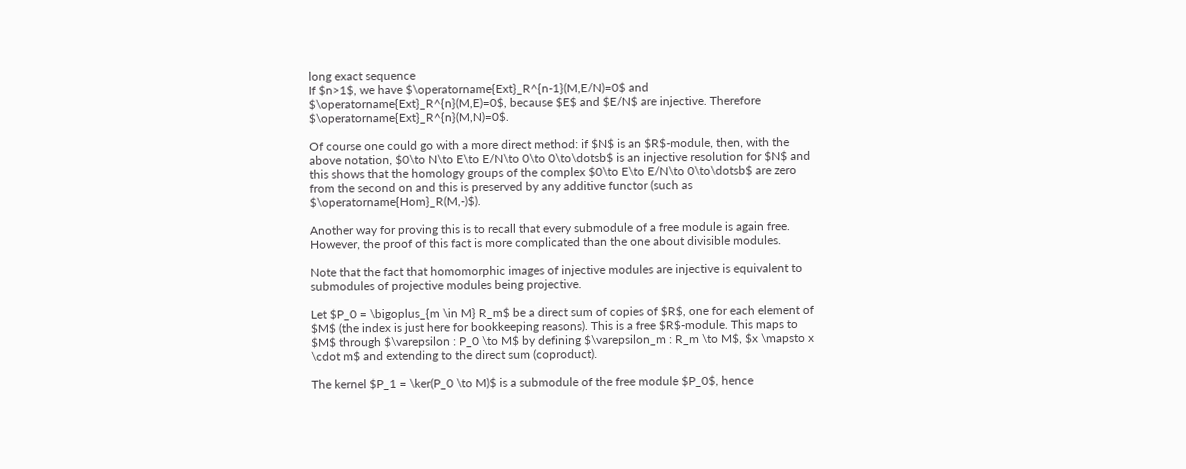long exact sequence
If $n>1$, we have $\operatorname{Ext}_R^{n-1}(M,E/N)=0$ and
$\operatorname{Ext}_R^{n}(M,E)=0$, because $E$ and $E/N$ are injective. Therefore $\operatorname{Ext}_R^{n}(M,N)=0$.

Of course one could go with a more direct method: if $N$ is an $R$-module, then, with the above notation, $0\to N\to E\to E/N\to 0\to 0\to\dotsb$ is an injective resolution for $N$ and this shows that the homology groups of the complex $0\to E\to E/N\to 0\to\dotsb$ are zero from the second on and this is preserved by any additive functor (such as $\operatorname{Hom}_R(M,-)$).

Another way for proving this is to recall that every submodule of a free module is again free. However, the proof of this fact is more complicated than the one about divisible modules.

Note that the fact that homomorphic images of injective modules are injective is equivalent to submodules of projective modules being projective.

Let $P_0 = \bigoplus_{m \in M} R_m$ be a direct sum of copies of $R$, one for each element of $M$ (the index is just here for bookkeeping reasons). This is a free $R$-module. This maps to $M$ through $\varepsilon : P_0 \to M$ by defining $\varepsilon_m : R_m \to M$, $x \mapsto x \cdot m$ and extending to the direct sum (coproduct).

The kernel $P_1 = \ker(P_0 \to M)$ is a submodule of the free module $P_0$, hence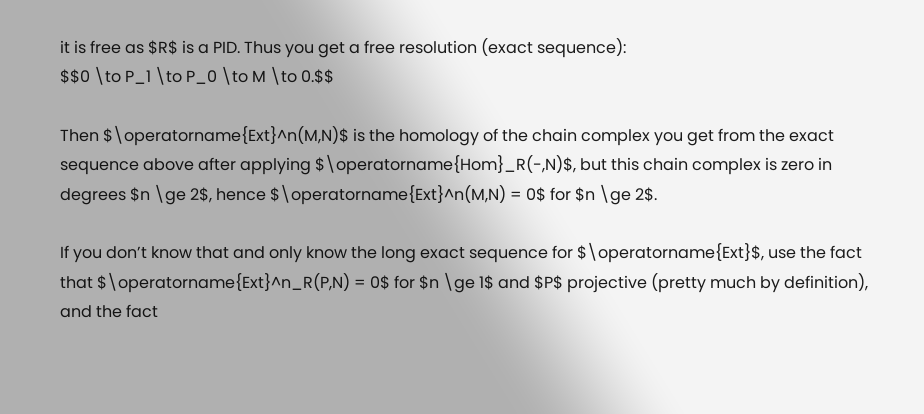it is free as $R$ is a PID. Thus you get a free resolution (exact sequence):
$$0 \to P_1 \to P_0 \to M \to 0.$$

Then $\operatorname{Ext}^n(M,N)$ is the homology of the chain complex you get from the exact sequence above after applying $\operatorname{Hom}_R(-,N)$, but this chain complex is zero in degrees $n \ge 2$, hence $\operatorname{Ext}^n(M,N) = 0$ for $n \ge 2$.

If you don’t know that and only know the long exact sequence for $\operatorname{Ext}$, use the fact that $\operatorname{Ext}^n_R(P,N) = 0$ for $n \ge 1$ and $P$ projective (pretty much by definition), and the fact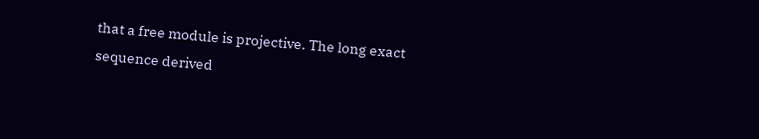that a free module is projective. The long exact sequence derived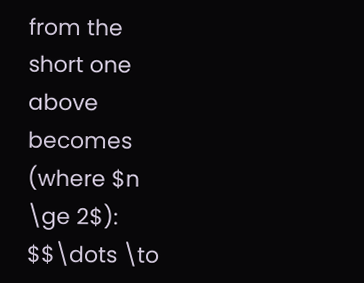from the short one above becomes (where $n \ge 2$):
$$\dots \to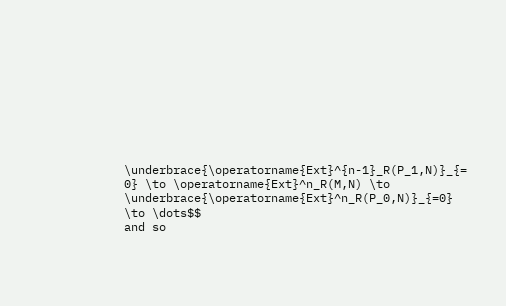\underbrace{\operatorname{Ext}^{n-1}_R(P_1,N)}_{= 0} \to \operatorname{Ext}^n_R(M,N) \to \underbrace{\operatorname{Ext}^n_R(P_0,N)}_{=0} \to \dots$$
and so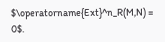$\operatorname{Ext}^n_R(M,N) = 0$.